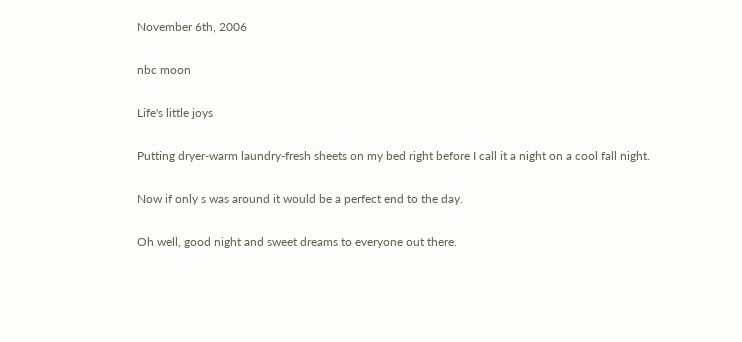November 6th, 2006

nbc moon

Life's little joys

Putting dryer-warm laundry-fresh sheets on my bed right before I call it a night on a cool fall night.

Now if only s was around it would be a perfect end to the day.

Oh well, good night and sweet dreams to everyone out there.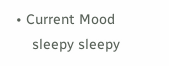• Current Mood
    sleepy sleepy